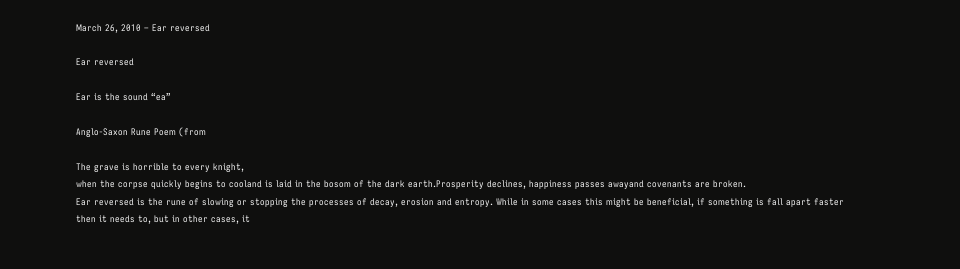March 26, 2010 – Ear reversed

Ear reversed

Ear is the sound “ea”

Anglo-Saxon Rune Poem (from

The grave is horrible to every knight,
when the corpse quickly begins to cooland is laid in the bosom of the dark earth.Prosperity declines, happiness passes awayand covenants are broken.
Ear reversed is the rune of slowing or stopping the processes of decay, erosion and entropy. While in some cases this might be beneficial, if something is fall apart faster then it needs to, but in other cases, it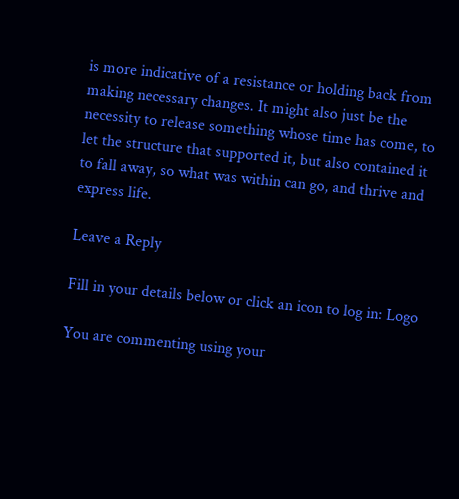is more indicative of a resistance or holding back from making necessary changes. It might also just be the necessity to release something whose time has come, to let the structure that supported it, but also contained it to fall away, so what was within can go, and thrive and express life.

Leave a Reply

Fill in your details below or click an icon to log in: Logo

You are commenting using your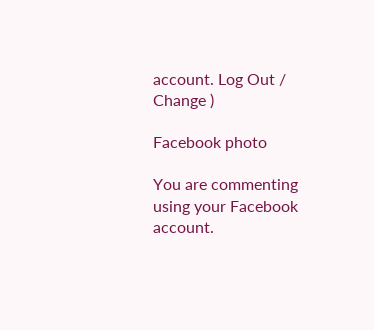account. Log Out /  Change )

Facebook photo

You are commenting using your Facebook account.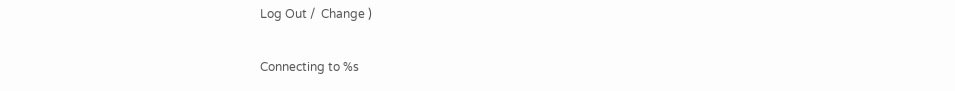Log Out /  Change )

Connecting to %s